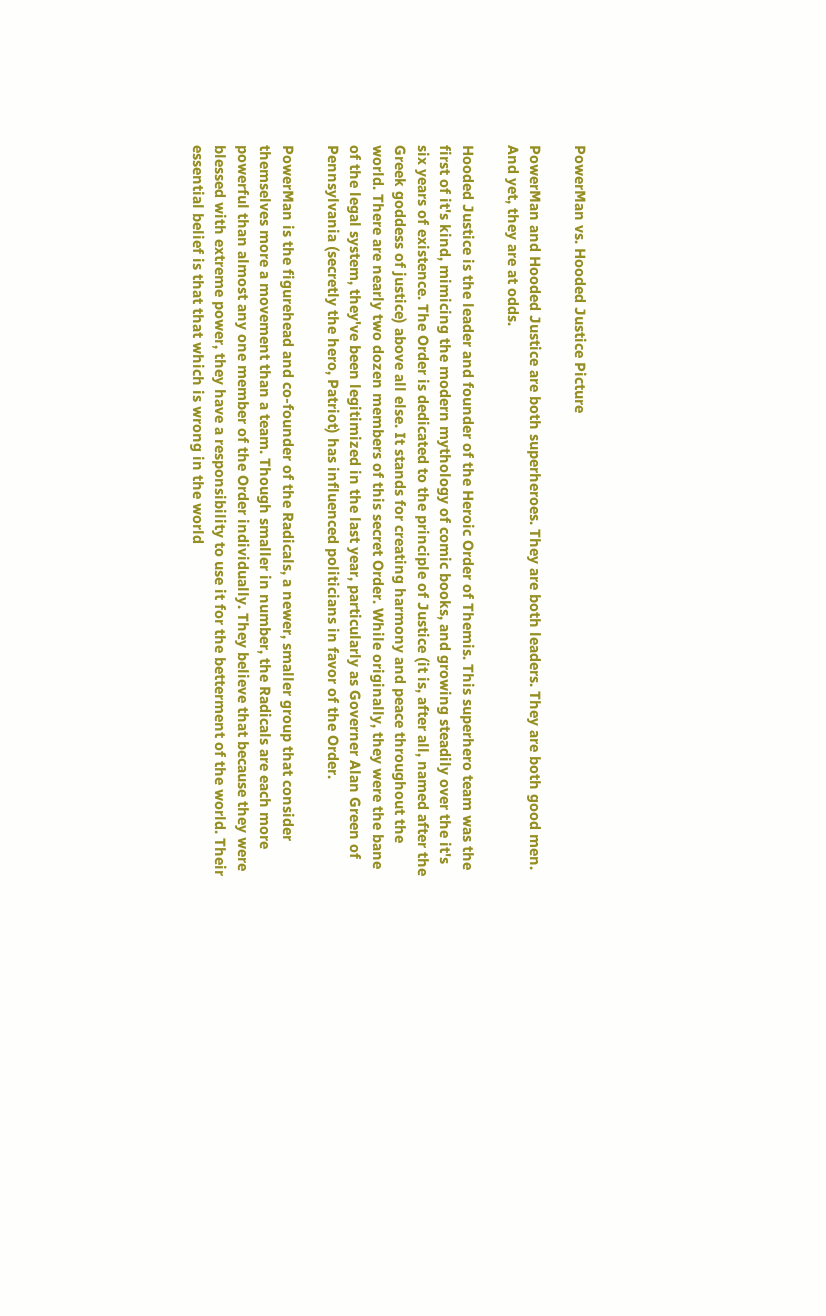PowerMan vs. Hooded Justice Picture

PowerMan and Hooded Justice are both superheroes. They are both leaders. They are both good men. And yet, they are at odds.

Hooded Justice is the leader and founder of the Heroic Order of Themis. This superhero team was the first of it's kind, mimicing the modern mythology of comic books, and growing steadily over the it's six years of existence. The Order is dedicated to the principle of Justice (it is, after all, named after the Greek goddess of justice) above all else. It stands for creating harmony and peace throughout the world. There are nearly two dozen members of this secret Order. While originally, they were the bane of the legal system, they've been legitimized in the last year, particularly as Governer Alan Green of Pennsylvania (secretly the hero, Patriot) has influenced politicians in favor of the Order.

PowerMan is the figurehead and co-founder of the Radicals, a newer, smaller group that consider themselves more a movement than a team. Though smaller in number, the Radicals are each more powerful than almost any one member of the Order individually. They believe that because they were blessed with extreme power, they have a responsibility to use it for the betterment of the world. Their essential belief is that that which is wrong in the world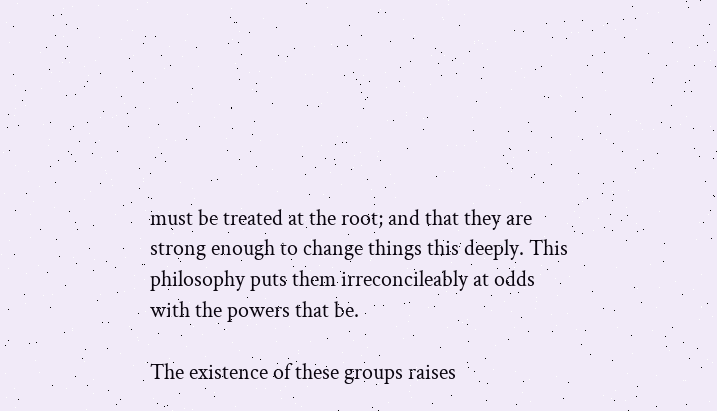must be treated at the root; and that they are strong enough to change things this deeply. This philosophy puts them irreconcileably at odds with the powers that be.

The existence of these groups raises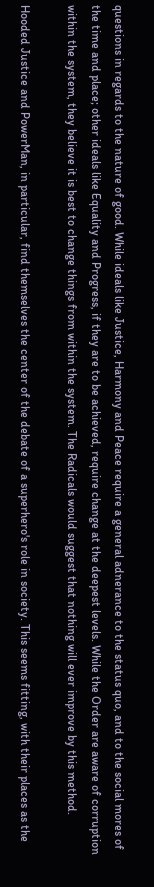questions in regards to the nature of good. While ideals like Justice, Harmony and Peace require a general adnerance to the status quo, and to the social mores of the time and place; other ideals like Equality and Progress, if they are to be achieved, require change at the deepest levels. While the Order are aware of corruption within the system, they believe it is best to change things from within the system. The Radicals would suggest that nothing will ever improve by this method.

Hooded Justice and PowerMan, in particular, find themselves the center of the debate of a superhero's role in society. This seems fitting, with their places as the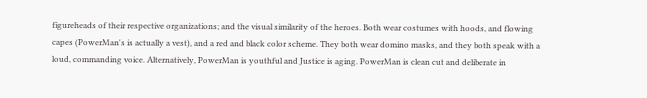figureheads of their respective organizations; and the visual similarity of the heroes. Both wear costumes with hoods, and flowing capes (PowerMan's is actually a vest), and a red and black color scheme. They both wear domino masks, and they both speak with a loud, commanding voice. Alternatively, PowerMan is youthful and Justice is aging. PowerMan is clean cut and deliberate in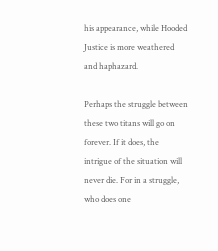his appearance, while Hooded Justice is more weathered and haphazard.

Perhaps the struggle between these two titans will go on forever. If it does, the intrigue of the situation will never die. For in a struggle, who does one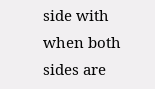side with when both sides are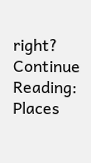right?
Continue Reading: Places